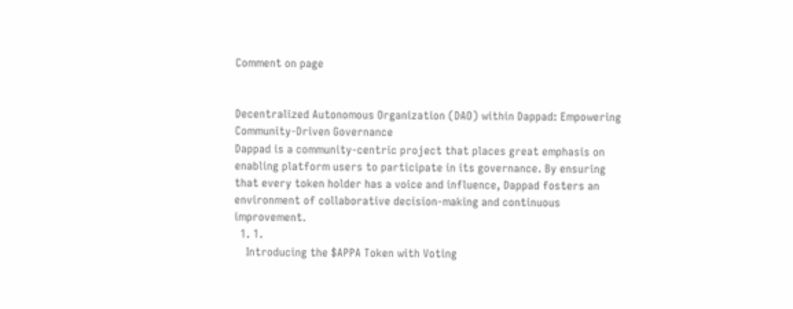Comment on page


Decentralized Autonomous Organization (DAO) within Dappad: Empowering Community-Driven Governance
Dappad is a community-centric project that places great emphasis on enabling platform users to participate in its governance. By ensuring that every token holder has a voice and influence, Dappad fosters an environment of collaborative decision-making and continuous improvement.
  1. 1.
    Introducing the $APPA Token with Voting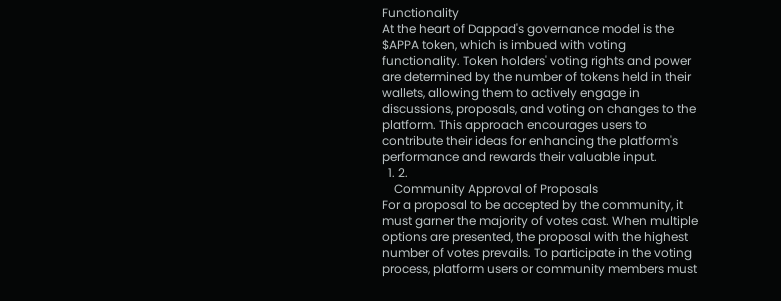Functionality
At the heart of Dappad's governance model is the $APPA token, which is imbued with voting functionality. Token holders' voting rights and power are determined by the number of tokens held in their wallets, allowing them to actively engage in discussions, proposals, and voting on changes to the platform. This approach encourages users to contribute their ideas for enhancing the platform's performance and rewards their valuable input.
  1. 2.
    Community Approval of Proposals
For a proposal to be accepted by the community, it must garner the majority of votes cast. When multiple options are presented, the proposal with the highest number of votes prevails. To participate in the voting process, platform users or community members must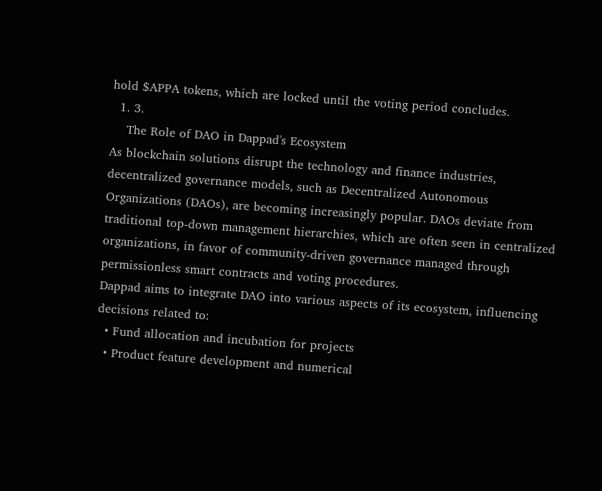hold $APPA tokens, which are locked until the voting period concludes.
  1. 3.
    The Role of DAO in Dappad's Ecosystem
As blockchain solutions disrupt the technology and finance industries, decentralized governance models, such as Decentralized Autonomous Organizations (DAOs), are becoming increasingly popular. DAOs deviate from traditional top-down management hierarchies, which are often seen in centralized organizations, in favor of community-driven governance managed through permissionless smart contracts and voting procedures.
Dappad aims to integrate DAO into various aspects of its ecosystem, influencing decisions related to:
  • Fund allocation and incubation for projects
  • Product feature development and numerical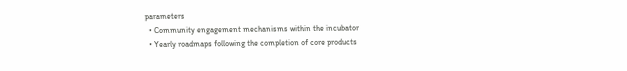parameters
  • Community engagement mechanisms within the incubator
  • Yearly roadmaps following the completion of core products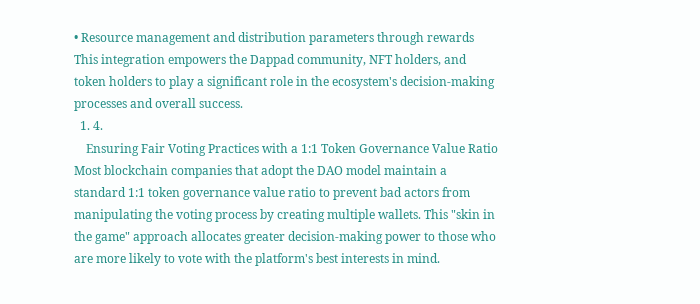• Resource management and distribution parameters through rewards
This integration empowers the Dappad community, NFT holders, and token holders to play a significant role in the ecosystem's decision-making processes and overall success.
  1. 4.
    Ensuring Fair Voting Practices with a 1:1 Token Governance Value Ratio
Most blockchain companies that adopt the DAO model maintain a standard 1:1 token governance value ratio to prevent bad actors from manipulating the voting process by creating multiple wallets. This "skin in the game" approach allocates greater decision-making power to those who are more likely to vote with the platform's best interests in mind.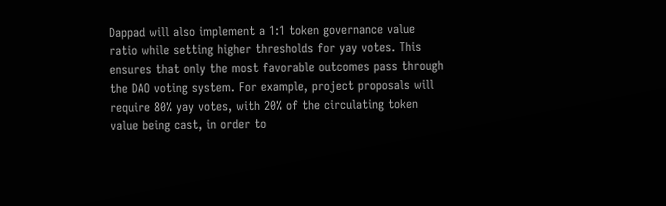Dappad will also implement a 1:1 token governance value ratio while setting higher thresholds for yay votes. This ensures that only the most favorable outcomes pass through the DAO voting system. For example, project proposals will require 80% yay votes, with 20% of the circulating token value being cast, in order to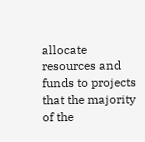allocate resources and funds to projects that the majority of the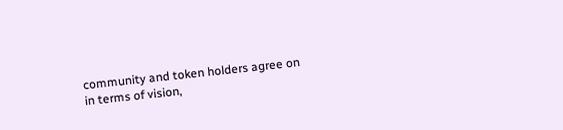community and token holders agree on in terms of vision,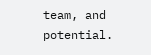team, and potential.